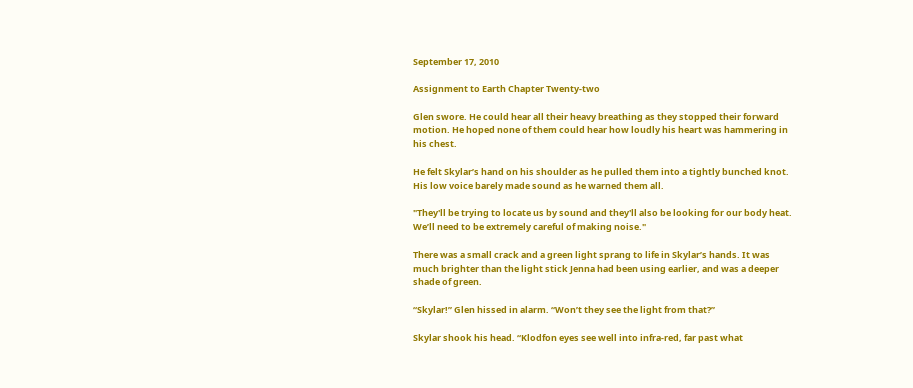September 17, 2010

Assignment to Earth Chapter Twenty-two

Glen swore. He could hear all their heavy breathing as they stopped their forward motion. He hoped none of them could hear how loudly his heart was hammering in his chest.

He felt Skylar’s hand on his shoulder as he pulled them into a tightly bunched knot. His low voice barely made sound as he warned them all.

"They'll be trying to locate us by sound and they'll also be looking for our body heat. We’ll need to be extremely careful of making noise."

There was a small crack and a green light sprang to life in Skylar’s hands. It was much brighter than the light stick Jenna had been using earlier, and was a deeper shade of green.

“Skylar!” Glen hissed in alarm. “Won’t they see the light from that?”

Skylar shook his head. “Klodfon eyes see well into infra-red, far past what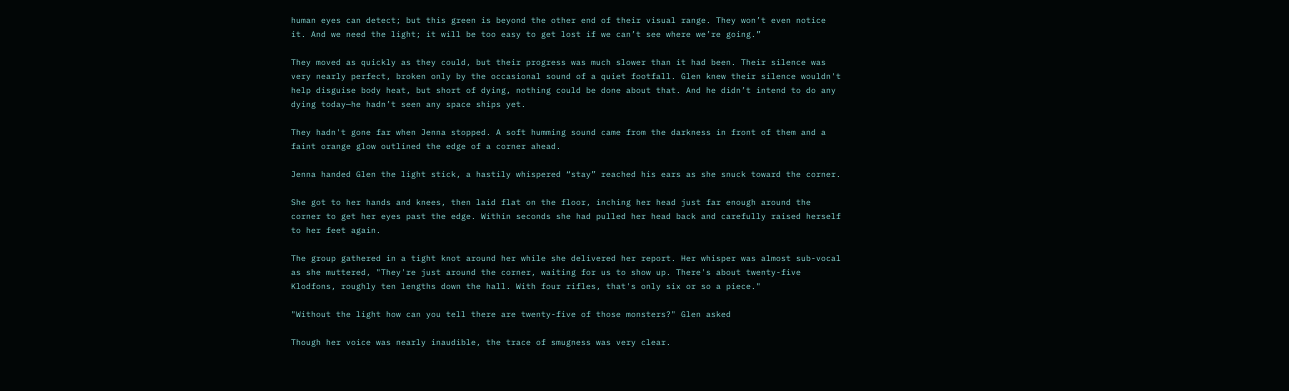human eyes can detect; but this green is beyond the other end of their visual range. They won’t even notice it. And we need the light; it will be too easy to get lost if we can’t see where we’re going.”

They moved as quickly as they could, but their progress was much slower than it had been. Their silence was very nearly perfect, broken only by the occasional sound of a quiet footfall. Glen knew their silence wouldn't help disguise body heat, but short of dying, nothing could be done about that. And he didn’t intend to do any dying today—he hadn’t seen any space ships yet.

They hadn't gone far when Jenna stopped. A soft humming sound came from the darkness in front of them and a faint orange glow outlined the edge of a corner ahead.

Jenna handed Glen the light stick, a hastily whispered “stay” reached his ears as she snuck toward the corner.

She got to her hands and knees, then laid flat on the floor, inching her head just far enough around the corner to get her eyes past the edge. Within seconds she had pulled her head back and carefully raised herself to her feet again.

The group gathered in a tight knot around her while she delivered her report. Her whisper was almost sub-vocal as she muttered, "They're just around the corner, waiting for us to show up. There's about twenty-five Klodfons, roughly ten lengths down the hall. With four rifles, that's only six or so a piece."

"Without the light how can you tell there are twenty-five of those monsters?" Glen asked

Though her voice was nearly inaudible, the trace of smugness was very clear.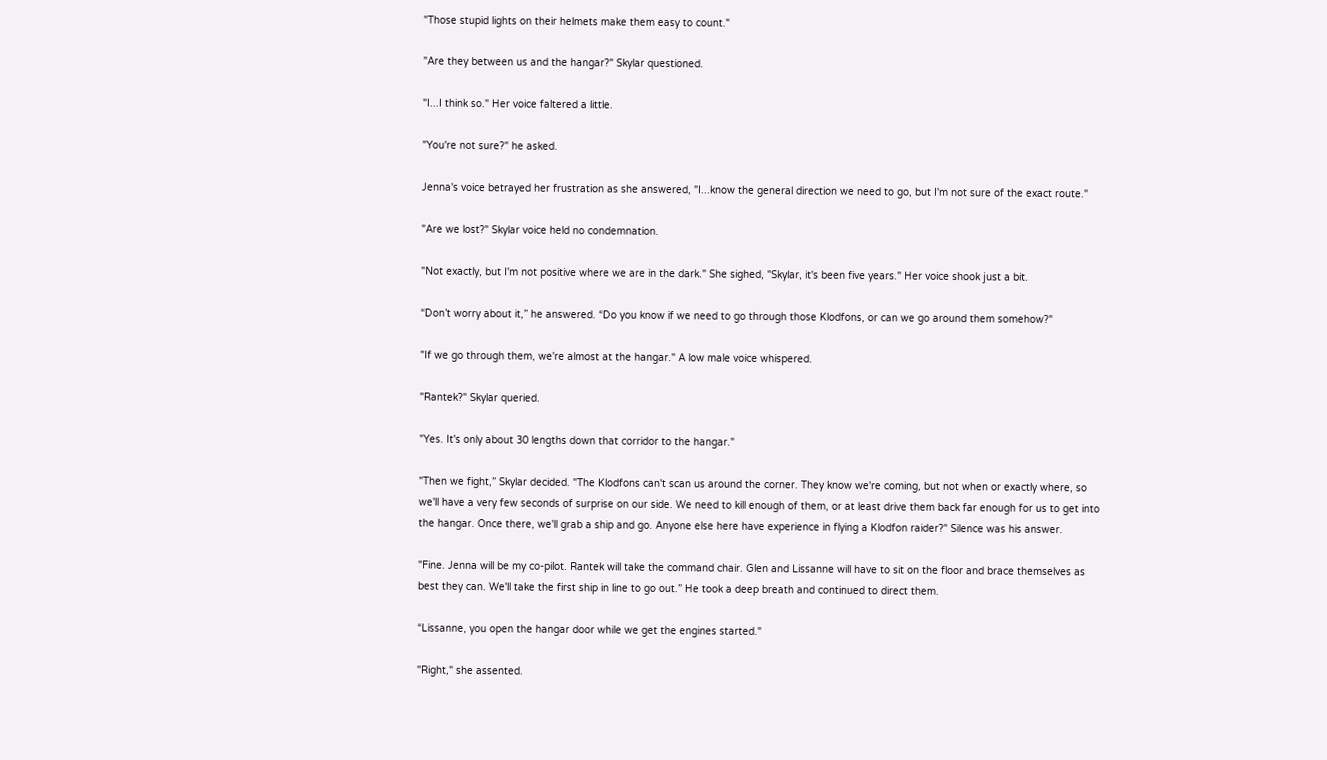"Those stupid lights on their helmets make them easy to count."

"Are they between us and the hangar?" Skylar questioned.

"I...I think so." Her voice faltered a little.

"You're not sure?" he asked.

Jenna's voice betrayed her frustration as she answered, "I...know the general direction we need to go, but I'm not sure of the exact route."

"Are we lost?" Skylar voice held no condemnation.

"Not exactly, but I'm not positive where we are in the dark." She sighed, "Skylar, it's been five years." Her voice shook just a bit.

“Don’t worry about it,” he answered. “Do you know if we need to go through those Klodfons, or can we go around them somehow?"

"If we go through them, we're almost at the hangar." A low male voice whispered.

"Rantek?" Skylar queried.

"Yes. It's only about 30 lengths down that corridor to the hangar."

"Then we fight,” Skylar decided. "The Klodfons can't scan us around the corner. They know we're coming, but not when or exactly where, so we'll have a very few seconds of surprise on our side. We need to kill enough of them, or at least drive them back far enough for us to get into the hangar. Once there, we'll grab a ship and go. Anyone else here have experience in flying a Klodfon raider?" Silence was his answer.

"Fine. Jenna will be my co-pilot. Rantek will take the command chair. Glen and Lissanne will have to sit on the floor and brace themselves as best they can. We'll take the first ship in line to go out.” He took a deep breath and continued to direct them.

“Lissanne, you open the hangar door while we get the engines started."

"Right," she assented.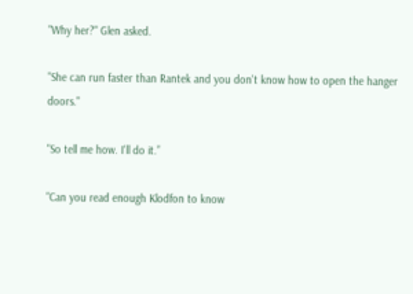"Why her?" Glen asked.

"She can run faster than Rantek and you don't know how to open the hanger doors."

"So tell me how. I'll do it.”

"Can you read enough Klodfon to know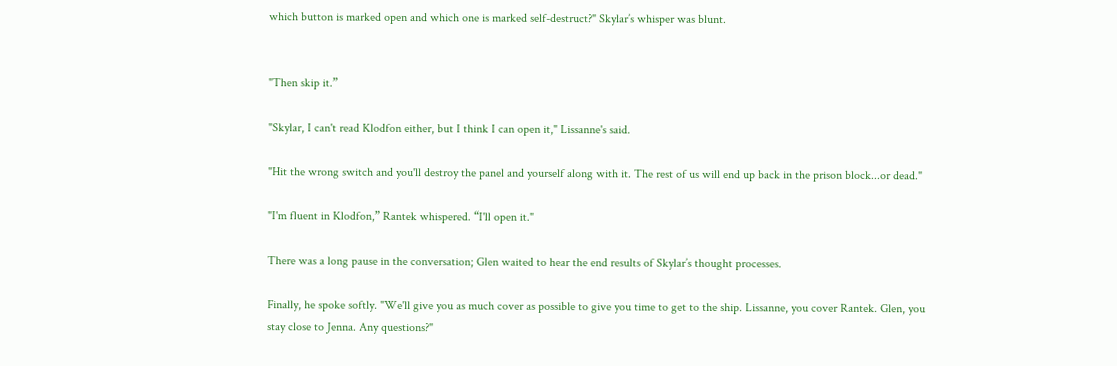which button is marked open and which one is marked self-destruct?" Skylar’s whisper was blunt.


"Then skip it.”

"Skylar, I can't read Klodfon either, but I think I can open it," Lissanne's said.

"Hit the wrong switch and you'll destroy the panel and yourself along with it. The rest of us will end up back in the prison block...or dead."

"I'm fluent in Klodfon,” Rantek whispered. “I'll open it."

There was a long pause in the conversation; Glen waited to hear the end results of Skylar’s thought processes.

Finally, he spoke softly. "We'll give you as much cover as possible to give you time to get to the ship. Lissanne, you cover Rantek. Glen, you stay close to Jenna. Any questions?"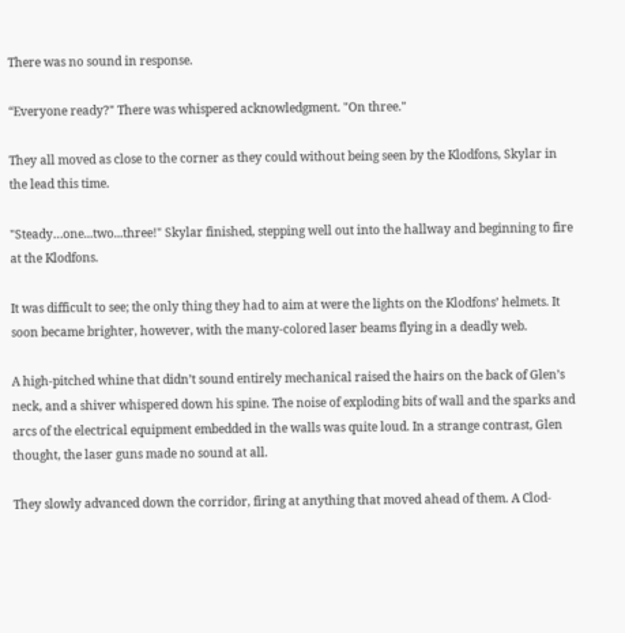There was no sound in response.

“Everyone ready?" There was whispered acknowledgment. "On three."

They all moved as close to the corner as they could without being seen by the Klodfons, Skylar in the lead this time.

"Steady…one...two...three!" Skylar finished, stepping well out into the hallway and beginning to fire at the Klodfons.

It was difficult to see; the only thing they had to aim at were the lights on the Klodfons’ helmets. It soon became brighter, however, with the many-colored laser beams flying in a deadly web.

A high-pitched whine that didn’t sound entirely mechanical raised the hairs on the back of Glen’s neck, and a shiver whispered down his spine. The noise of exploding bits of wall and the sparks and arcs of the electrical equipment embedded in the walls was quite loud. In a strange contrast, Glen thought, the laser guns made no sound at all.

They slowly advanced down the corridor, firing at anything that moved ahead of them. A Clod-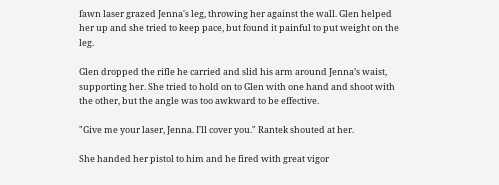fawn laser grazed Jenna's leg, throwing her against the wall. Glen helped her up and she tried to keep pace, but found it painful to put weight on the leg.

Glen dropped the rifle he carried and slid his arm around Jenna’s waist, supporting her. She tried to hold on to Glen with one hand and shoot with the other, but the angle was too awkward to be effective.

"Give me your laser, Jenna. I'll cover you." Rantek shouted at her.

She handed her pistol to him and he fired with great vigor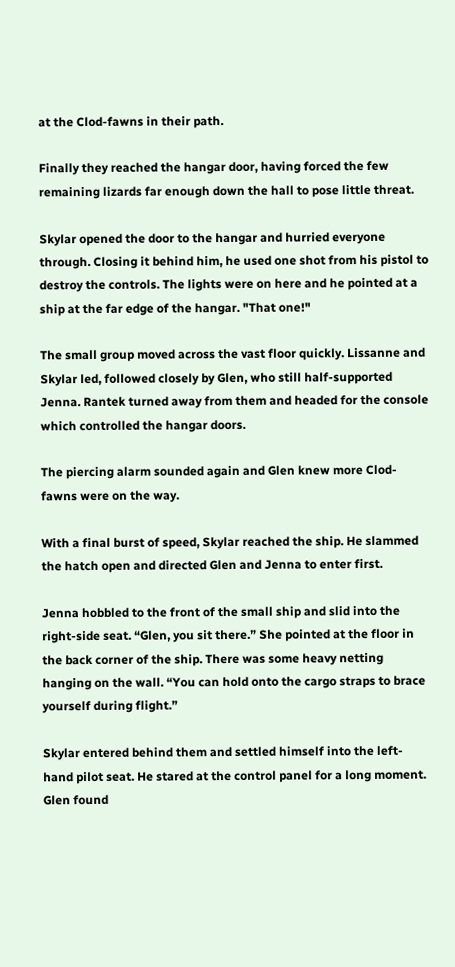at the Clod-fawns in their path.

Finally they reached the hangar door, having forced the few remaining lizards far enough down the hall to pose little threat.

Skylar opened the door to the hangar and hurried everyone through. Closing it behind him, he used one shot from his pistol to destroy the controls. The lights were on here and he pointed at a ship at the far edge of the hangar. "That one!"

The small group moved across the vast floor quickly. Lissanne and Skylar led, followed closely by Glen, who still half-supported Jenna. Rantek turned away from them and headed for the console which controlled the hangar doors.

The piercing alarm sounded again and Glen knew more Clod-fawns were on the way.

With a final burst of speed, Skylar reached the ship. He slammed the hatch open and directed Glen and Jenna to enter first.

Jenna hobbled to the front of the small ship and slid into the right-side seat. “Glen, you sit there.” She pointed at the floor in the back corner of the ship. There was some heavy netting hanging on the wall. “You can hold onto the cargo straps to brace yourself during flight.”

Skylar entered behind them and settled himself into the left-hand pilot seat. He stared at the control panel for a long moment. Glen found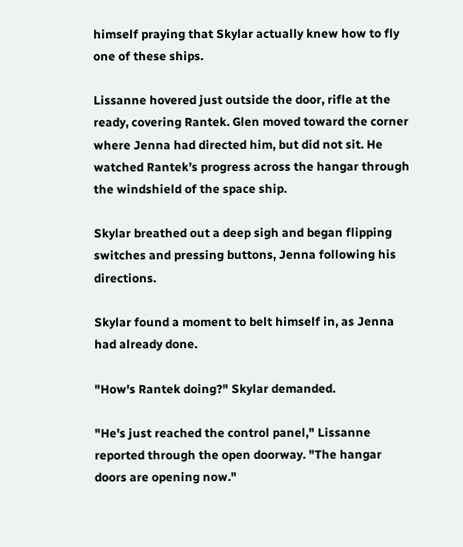himself praying that Skylar actually knew how to fly one of these ships.

Lissanne hovered just outside the door, rifle at the ready, covering Rantek. Glen moved toward the corner where Jenna had directed him, but did not sit. He watched Rantek’s progress across the hangar through the windshield of the space ship.

Skylar breathed out a deep sigh and began flipping switches and pressing buttons, Jenna following his directions.

Skylar found a moment to belt himself in, as Jenna had already done.

"How's Rantek doing?" Skylar demanded.

"He's just reached the control panel," Lissanne reported through the open doorway. "The hangar doors are opening now."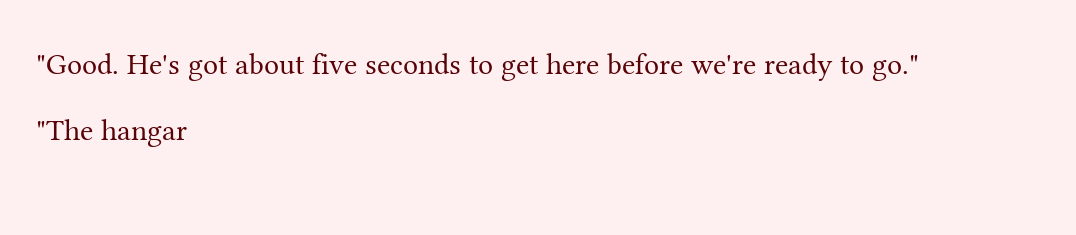"Good. He's got about five seconds to get here before we're ready to go."

"The hangar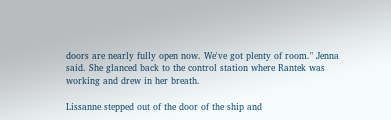doors are nearly fully open now. We've got plenty of room." Jenna said. She glanced back to the control station where Rantek was working and drew in her breath.

Lissanne stepped out of the door of the ship and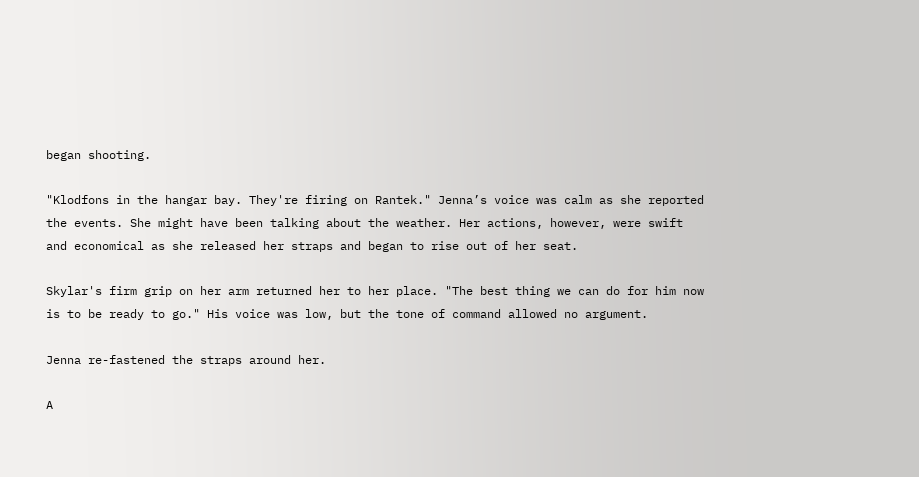began shooting.

"Klodfons in the hangar bay. They're firing on Rantek." Jenna’s voice was calm as she reported the events. She might have been talking about the weather. Her actions, however, were swift and economical as she released her straps and began to rise out of her seat.

Skylar's firm grip on her arm returned her to her place. "The best thing we can do for him now is to be ready to go." His voice was low, but the tone of command allowed no argument.

Jenna re-fastened the straps around her.

A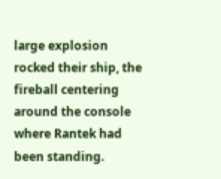large explosion rocked their ship, the fireball centering around the console where Rantek had been standing.